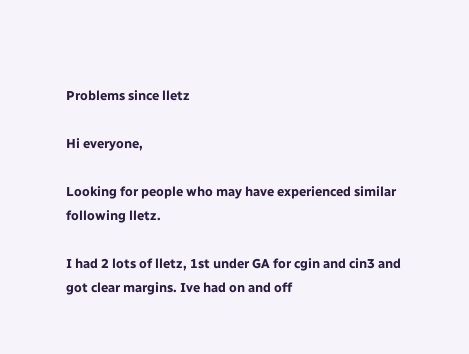Problems since lletz

Hi everyone,

Looking for people who may have experienced similar following lletz.

I had 2 lots of lletz, 1st under GA for cgin and cin3 and got clear margins. Ive had on and off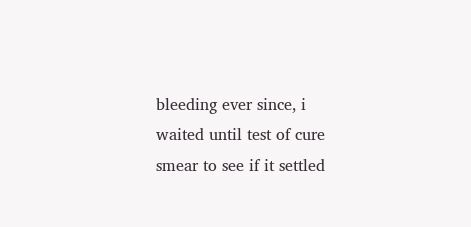bleeding ever since, i waited until test of cure smear to see if it settled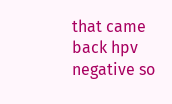that came back hpv negative so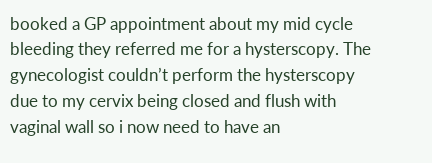booked a GP appointment about my mid cycle bleeding they referred me for a hysterscopy. The gynecologist couldn’t perform the hysterscopy due to my cervix being closed and flush with vaginal wall so i now need to have an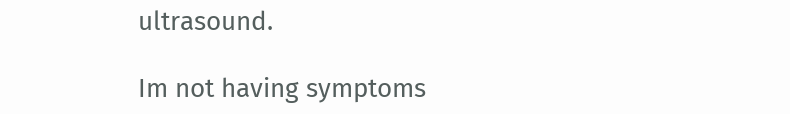ultrasound.

Im not having symptoms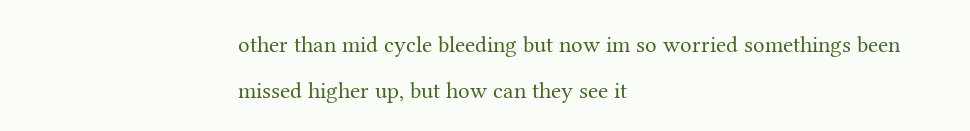other than mid cycle bleeding but now im so worried somethings been missed higher up, but how can they see it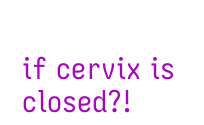if cervix is closed?!